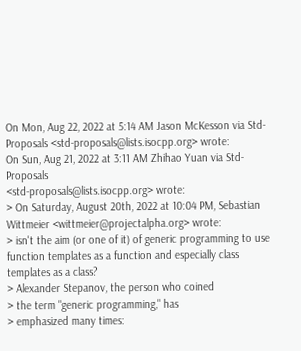On Mon, Aug 22, 2022 at 5:14 AM Jason McKesson via Std-Proposals <std-proposals@lists.isocpp.org> wrote:
On Sun, Aug 21, 2022 at 3:11 AM Zhihao Yuan via Std-Proposals
<std-proposals@lists.isocpp.org> wrote:
> On Saturday, August 20th, 2022 at 10:04 PM, Sebastian Wittmeier <wittmeier@projectalpha.org> wrote:
> isn't the aim (or one of it) of generic programming to use function templates as a function and especially class templates as a class?
> Alexander Stepanov, the person who coined
> the term "generic programming," has
> emphasized many times: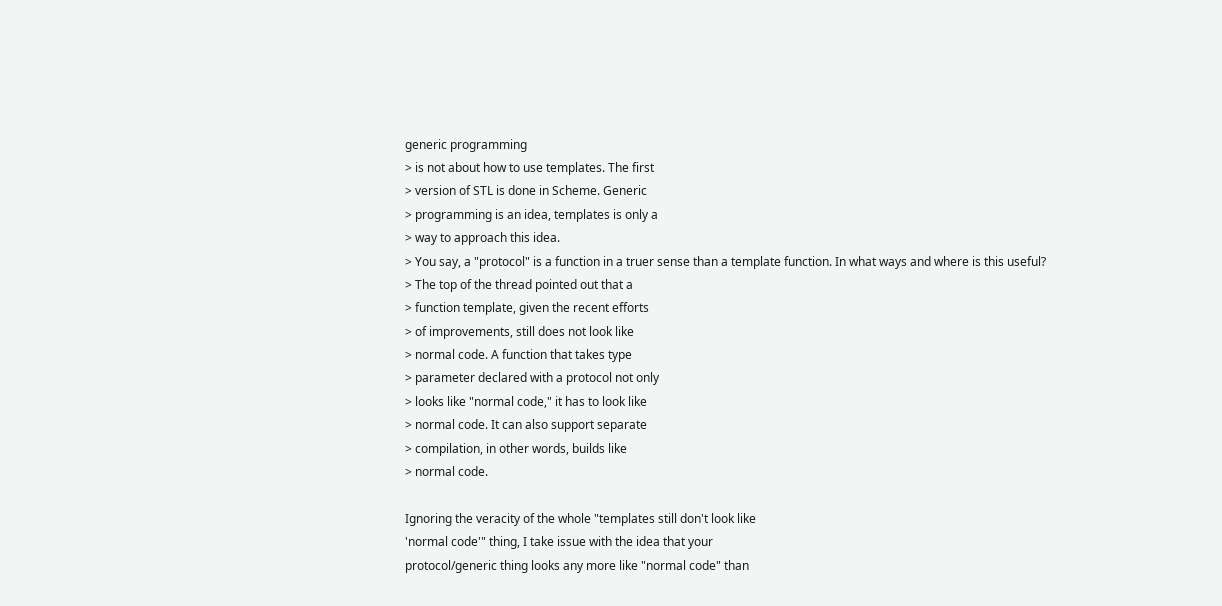generic programming
> is not about how to use templates. The first
> version of STL is done in Scheme. Generic
> programming is an idea, templates is only a
> way to approach this idea.
> You say, a "protocol" is a function in a truer sense than a template function. In what ways and where is this useful?
> The top of the thread pointed out that a
> function template, given the recent efforts
> of improvements, still does not look like
> normal code. A function that takes type
> parameter declared with a protocol not only
> looks like "normal code," it has to look like
> normal code. It can also support separate
> compilation, in other words, builds like
> normal code.

Ignoring the veracity of the whole "templates still don't look like
'normal code'" thing, I take issue with the idea that your
protocol/generic thing looks any more like "normal code" than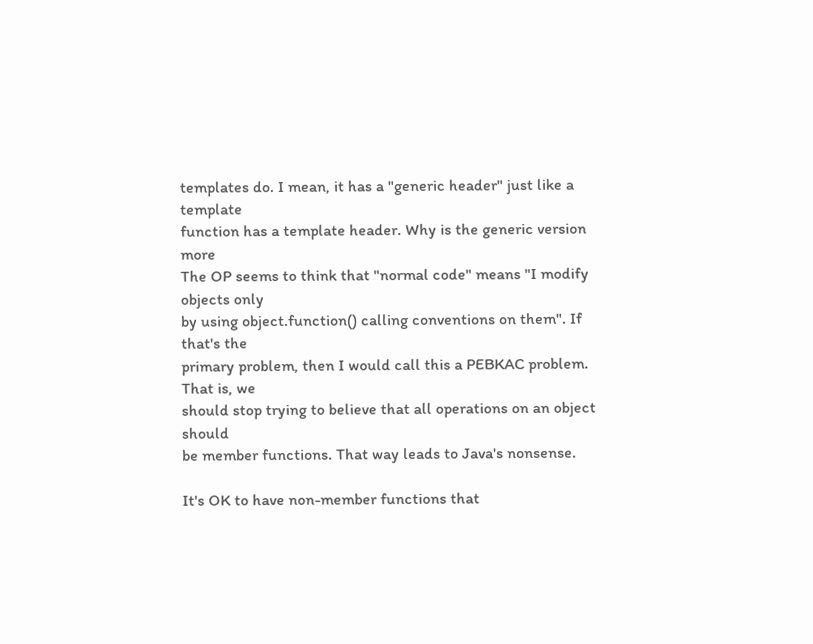templates do. I mean, it has a "generic header" just like a template
function has a template header. Why is the generic version more
The OP seems to think that "normal code" means "I modify objects only
by using object.function() calling conventions on them". If that's the
primary problem, then I would call this a PEBKAC problem. That is, we
should stop trying to believe that all operations on an object should
be member functions. That way leads to Java's nonsense.

It's OK to have non-member functions that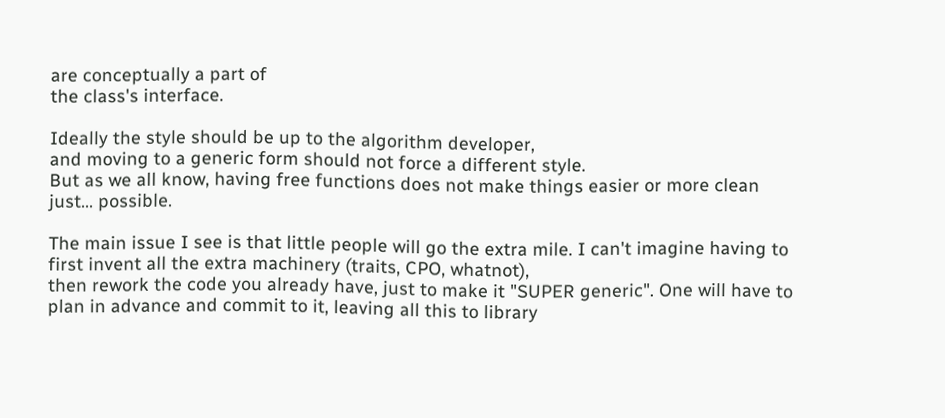are conceptually a part of
the class's interface.

Ideally the style should be up to the algorithm developer,
and moving to a generic form should not force a different style.
But as we all know, having free functions does not make things easier or more clean just... possible.

The main issue I see is that little people will go the extra mile. I can't imagine having to first invent all the extra machinery (traits, CPO, whatnot),
then rework the code you already have, just to make it "SUPER generic". One will have to plan in advance and commit to it, leaving all this to library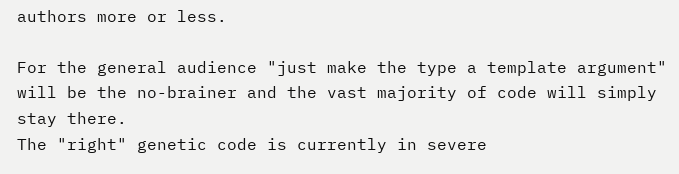authors more or less.

For the general audience "just make the type a template argument" will be the no-brainer and the vast majority of code will simply stay there.
The "right" genetic code is currently in severe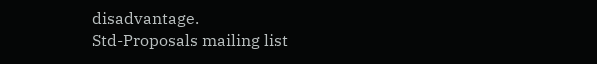disadvantage.
Std-Proposals mailing list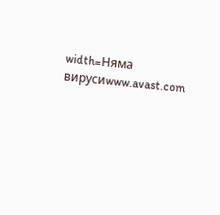width=Няма вирусиwww.avast.com